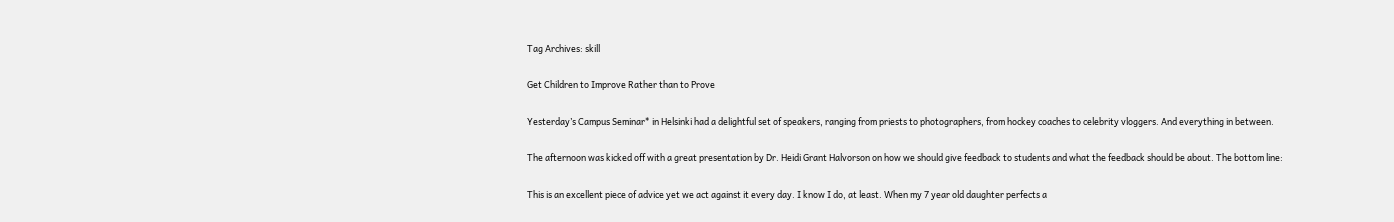Tag Archives: skill

Get Children to Improve Rather than to Prove

Yesterday’s Campus Seminar* in Helsinki had a delightful set of speakers, ranging from priests to photographers, from hockey coaches to celebrity vloggers. And everything in between.

The afternoon was kicked off with a great presentation by Dr. Heidi Grant Halvorson on how we should give feedback to students and what the feedback should be about. The bottom line:

This is an excellent piece of advice yet we act against it every day. I know I do, at least. When my 7 year old daughter perfects a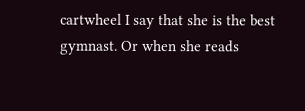cartwheel I say that she is the best gymnast. Or when she reads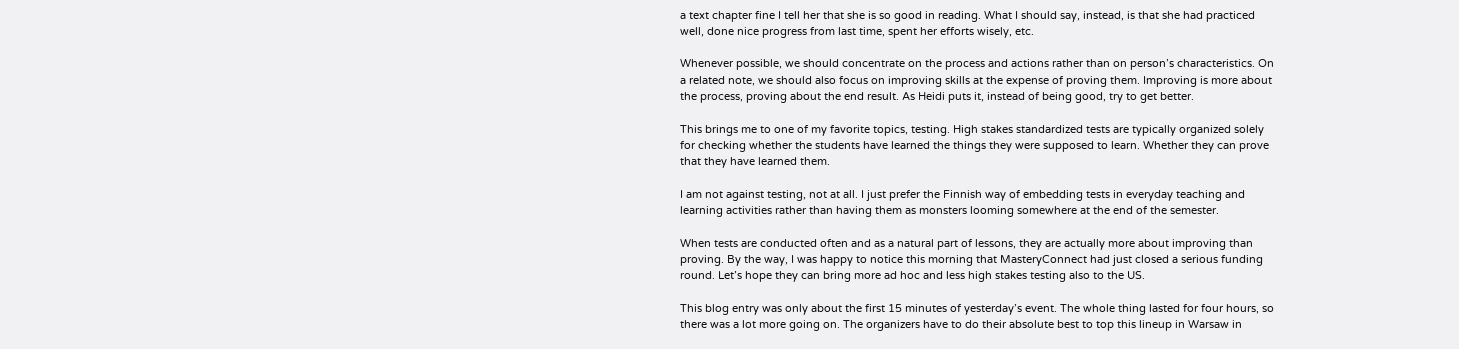a text chapter fine I tell her that she is so good in reading. What I should say, instead, is that she had practiced well, done nice progress from last time, spent her efforts wisely, etc.

Whenever possible, we should concentrate on the process and actions rather than on person’s characteristics. On a related note, we should also focus on improving skills at the expense of proving them. Improving is more about the process, proving about the end result. As Heidi puts it, instead of being good, try to get better.

This brings me to one of my favorite topics, testing. High stakes standardized tests are typically organized solely for checking whether the students have learned the things they were supposed to learn. Whether they can prove that they have learned them.

I am not against testing, not at all. I just prefer the Finnish way of embedding tests in everyday teaching and learning activities rather than having them as monsters looming somewhere at the end of the semester.

When tests are conducted often and as a natural part of lessons, they are actually more about improving than proving. By the way, I was happy to notice this morning that MasteryConnect had just closed a serious funding round. Let’s hope they can bring more ad hoc and less high stakes testing also to the US.

This blog entry was only about the first 15 minutes of yesterday’s event. The whole thing lasted for four hours, so there was a lot more going on. The organizers have to do their absolute best to top this lineup in Warsaw in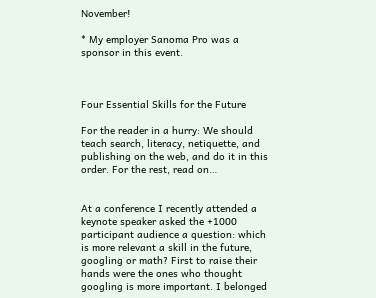November!

* My employer Sanoma Pro was a sponsor in this event.



Four Essential Skills for the Future

For the reader in a hurry: We should teach search, literacy, netiquette, and publishing on the web, and do it in this order. For the rest, read on…


At a conference I recently attended a keynote speaker asked the +1000 participant audience a question: which is more relevant a skill in the future, googling or math? First to raise their hands were the ones who thought googling is more important. I belonged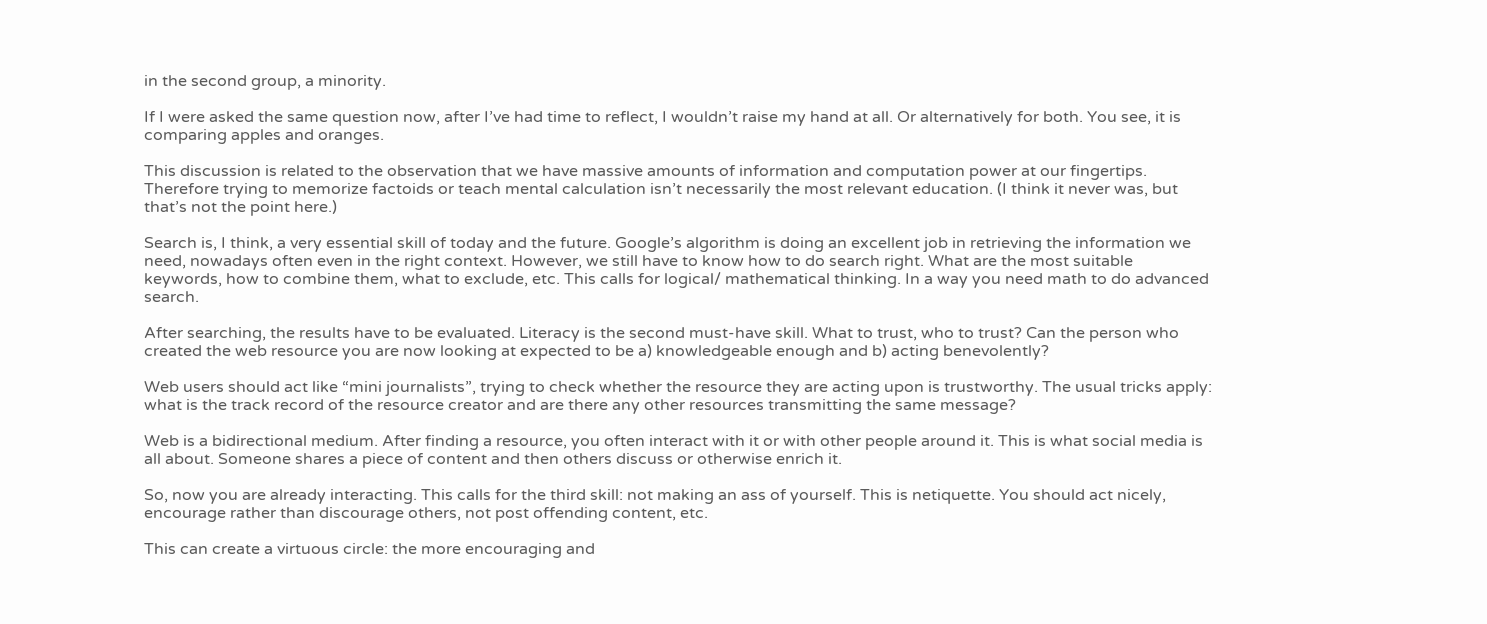in the second group, a minority.

If I were asked the same question now, after I’ve had time to reflect, I wouldn’t raise my hand at all. Or alternatively for both. You see, it is comparing apples and oranges.

This discussion is related to the observation that we have massive amounts of information and computation power at our fingertips. Therefore trying to memorize factoids or teach mental calculation isn’t necessarily the most relevant education. (I think it never was, but that’s not the point here.)

Search is, I think, a very essential skill of today and the future. Google’s algorithm is doing an excellent job in retrieving the information we need, nowadays often even in the right context. However, we still have to know how to do search right. What are the most suitable keywords, how to combine them, what to exclude, etc. This calls for logical/ mathematical thinking. In a way you need math to do advanced search.

After searching, the results have to be evaluated. Literacy is the second must-have skill. What to trust, who to trust? Can the person who created the web resource you are now looking at expected to be a) knowledgeable enough and b) acting benevolently?

Web users should act like “mini journalists”, trying to check whether the resource they are acting upon is trustworthy. The usual tricks apply: what is the track record of the resource creator and are there any other resources transmitting the same message?

Web is a bidirectional medium. After finding a resource, you often interact with it or with other people around it. This is what social media is all about. Someone shares a piece of content and then others discuss or otherwise enrich it.

So, now you are already interacting. This calls for the third skill: not making an ass of yourself. This is netiquette. You should act nicely, encourage rather than discourage others, not post offending content, etc.

This can create a virtuous circle: the more encouraging and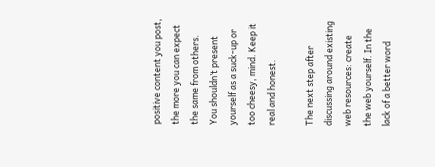positive content you post, the more you can expect the same from others. You shouldn’t present yourself as a suck-up or too cheesy, mind. Keep it real and honest.

The next step after discussing around existing web resources: create the web yourself. In the lack of a better word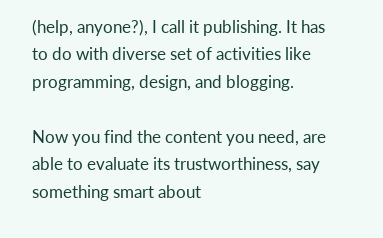(help, anyone?), I call it publishing. It has to do with diverse set of activities like programming, design, and blogging.

Now you find the content you need, are able to evaluate its trustworthiness, say something smart about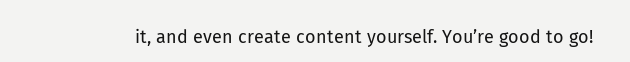it, and even create content yourself. You’re good to go!